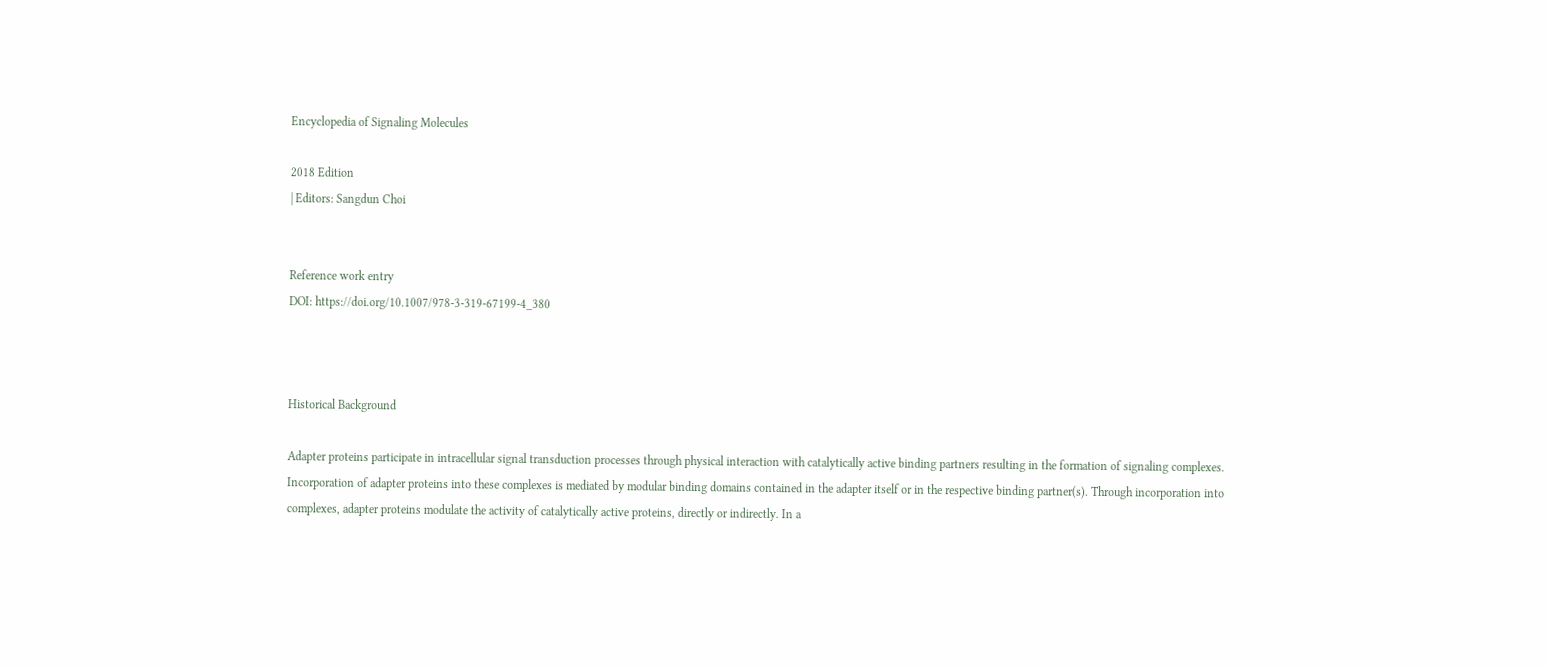Encyclopedia of Signaling Molecules

2018 Edition
| Editors: Sangdun Choi


Reference work entry
DOI: https://doi.org/10.1007/978-3-319-67199-4_380



Historical Background

Adapter proteins participate in intracellular signal transduction processes through physical interaction with catalytically active binding partners resulting in the formation of signaling complexes. Incorporation of adapter proteins into these complexes is mediated by modular binding domains contained in the adapter itself or in the respective binding partner(s). Through incorporation into complexes, adapter proteins modulate the activity of catalytically active proteins, directly or indirectly. In a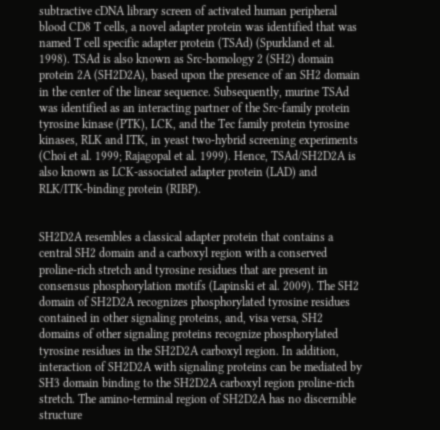subtractive cDNA library screen of activated human peripheral blood CD8 T cells, a novel adapter protein was identified that was named T cell specific adapter protein (TSAd) (Spurkland et al. 1998). TSAd is also known as Src-homology 2 (SH2) domain protein 2A (SH2D2A), based upon the presence of an SH2 domain in the center of the linear sequence. Subsequently, murine TSAd was identified as an interacting partner of the Src-family protein tyrosine kinase (PTK), LCK, and the Tec family protein tyrosine kinases, RLK and ITK, in yeast two-hybrid screening experiments (Choi et al. 1999; Rajagopal et al. 1999). Hence, TSAd/SH2D2A is also known as LCK-associated adapter protein (LAD) and RLK/ITK-binding protein (RIBP).


SH2D2A resembles a classical adapter protein that contains a central SH2 domain and a carboxyl region with a conserved proline-rich stretch and tyrosine residues that are present in consensus phosphorylation motifs (Lapinski et al. 2009). The SH2 domain of SH2D2A recognizes phosphorylated tyrosine residues contained in other signaling proteins, and, visa versa, SH2 domains of other signaling proteins recognize phosphorylated tyrosine residues in the SH2D2A carboxyl region. In addition, interaction of SH2D2A with signaling proteins can be mediated by SH3 domain binding to the SH2D2A carboxyl region proline-rich stretch. The amino-terminal region of SH2D2A has no discernible structure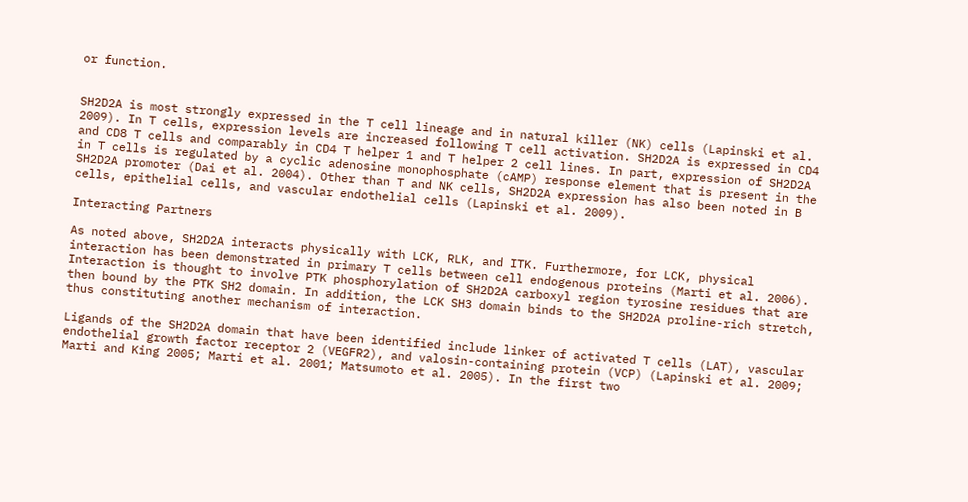or function.


SH2D2A is most strongly expressed in the T cell lineage and in natural killer (NK) cells (Lapinski et al. 2009). In T cells, expression levels are increased following T cell activation. SH2D2A is expressed in CD4 and CD8 T cells and comparably in CD4 T helper 1 and T helper 2 cell lines. In part, expression of SH2D2A in T cells is regulated by a cyclic adenosine monophosphate (cAMP) response element that is present in the SH2D2A promoter (Dai et al. 2004). Other than T and NK cells, SH2D2A expression has also been noted in B cells, epithelial cells, and vascular endothelial cells (Lapinski et al. 2009).

Interacting Partners

As noted above, SH2D2A interacts physically with LCK, RLK, and ITK. Furthermore, for LCK, physical interaction has been demonstrated in primary T cells between cell endogenous proteins (Marti et al. 2006). Interaction is thought to involve PTK phosphorylation of SH2D2A carboxyl region tyrosine residues that are then bound by the PTK SH2 domain. In addition, the LCK SH3 domain binds to the SH2D2A proline-rich stretch, thus constituting another mechanism of interaction.

Ligands of the SH2D2A domain that have been identified include linker of activated T cells (LAT), vascular endothelial growth factor receptor 2 (VEGFR2), and valosin-containing protein (VCP) (Lapinski et al. 2009; Marti and King 2005; Marti et al. 2001; Matsumoto et al. 2005). In the first two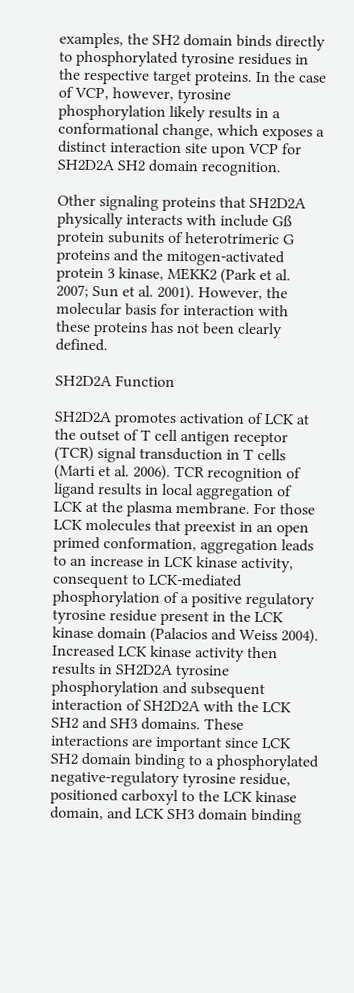examples, the SH2 domain binds directly to phosphorylated tyrosine residues in the respective target proteins. In the case of VCP, however, tyrosine phosphorylation likely results in a conformational change, which exposes a distinct interaction site upon VCP for SH2D2A SH2 domain recognition.

Other signaling proteins that SH2D2A physically interacts with include Gß protein subunits of heterotrimeric G proteins and the mitogen-activated protein 3 kinase, MEKK2 (Park et al. 2007; Sun et al. 2001). However, the molecular basis for interaction with these proteins has not been clearly defined.

SH2D2A Function

SH2D2A promotes activation of LCK at the outset of T cell antigen receptor (TCR) signal transduction in T cells (Marti et al. 2006). TCR recognition of ligand results in local aggregation of LCK at the plasma membrane. For those LCK molecules that preexist in an open primed conformation, aggregation leads to an increase in LCK kinase activity, consequent to LCK-mediated phosphorylation of a positive regulatory tyrosine residue present in the LCK kinase domain (Palacios and Weiss 2004). Increased LCK kinase activity then results in SH2D2A tyrosine phosphorylation and subsequent interaction of SH2D2A with the LCK SH2 and SH3 domains. These interactions are important since LCK SH2 domain binding to a phosphorylated negative-regulatory tyrosine residue, positioned carboxyl to the LCK kinase domain, and LCK SH3 domain binding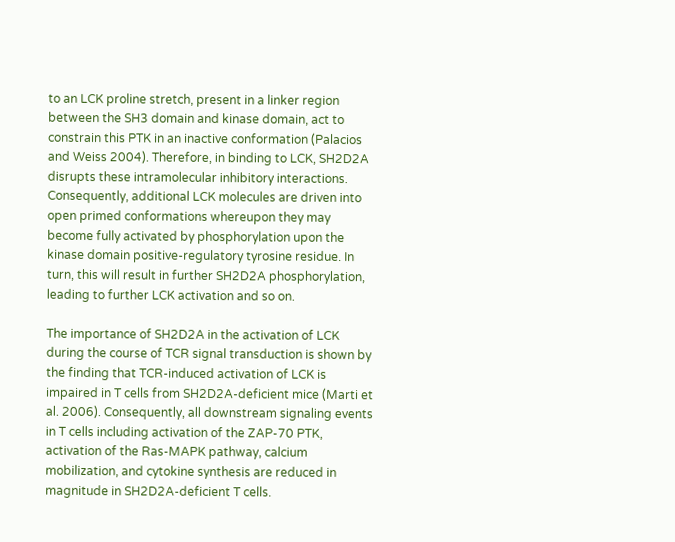to an LCK proline stretch, present in a linker region between the SH3 domain and kinase domain, act to constrain this PTK in an inactive conformation (Palacios and Weiss 2004). Therefore, in binding to LCK, SH2D2A disrupts these intramolecular inhibitory interactions. Consequently, additional LCK molecules are driven into open primed conformations whereupon they may become fully activated by phosphorylation upon the kinase domain positive-regulatory tyrosine residue. In turn, this will result in further SH2D2A phosphorylation, leading to further LCK activation and so on.

The importance of SH2D2A in the activation of LCK during the course of TCR signal transduction is shown by the finding that TCR-induced activation of LCK is impaired in T cells from SH2D2A-deficient mice (Marti et al. 2006). Consequently, all downstream signaling events in T cells including activation of the ZAP-70 PTK, activation of the Ras-MAPK pathway, calcium mobilization, and cytokine synthesis are reduced in magnitude in SH2D2A-deficient T cells.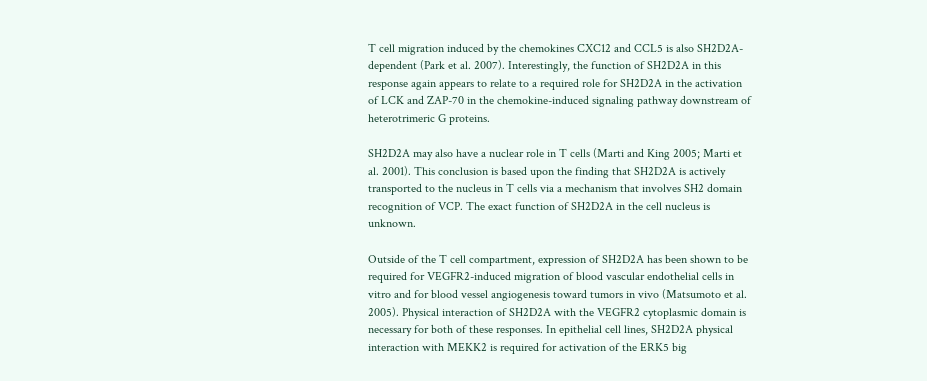T cell migration induced by the chemokines CXC12 and CCL5 is also SH2D2A-dependent (Park et al. 2007). Interestingly, the function of SH2D2A in this response again appears to relate to a required role for SH2D2A in the activation of LCK and ZAP-70 in the chemokine-induced signaling pathway downstream of heterotrimeric G proteins.

SH2D2A may also have a nuclear role in T cells (Marti and King 2005; Marti et al. 2001). This conclusion is based upon the finding that SH2D2A is actively transported to the nucleus in T cells via a mechanism that involves SH2 domain recognition of VCP. The exact function of SH2D2A in the cell nucleus is unknown.

Outside of the T cell compartment, expression of SH2D2A has been shown to be required for VEGFR2-induced migration of blood vascular endothelial cells in vitro and for blood vessel angiogenesis toward tumors in vivo (Matsumoto et al. 2005). Physical interaction of SH2D2A with the VEGFR2 cytoplasmic domain is necessary for both of these responses. In epithelial cell lines, SH2D2A physical interaction with MEKK2 is required for activation of the ERK5 big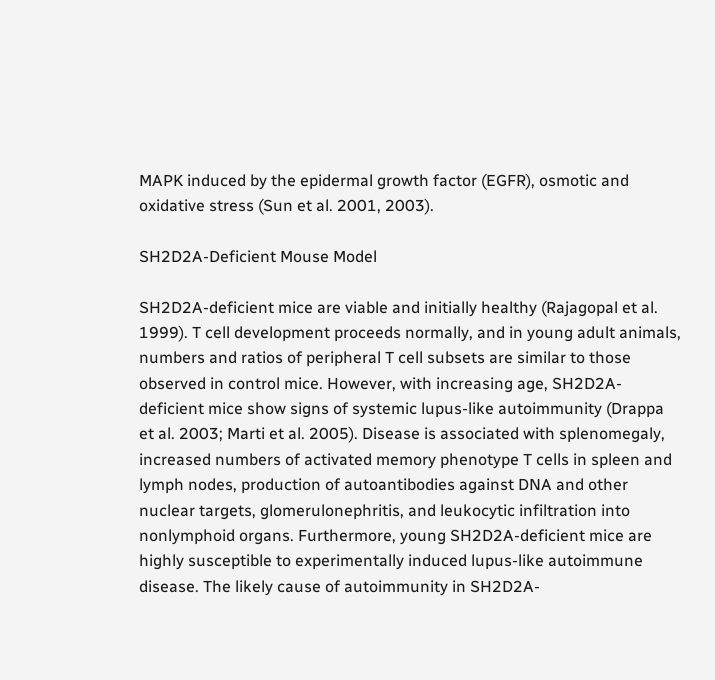MAPK induced by the epidermal growth factor (EGFR), osmotic and oxidative stress (Sun et al. 2001, 2003).

SH2D2A-Deficient Mouse Model

SH2D2A-deficient mice are viable and initially healthy (Rajagopal et al. 1999). T cell development proceeds normally, and in young adult animals, numbers and ratios of peripheral T cell subsets are similar to those observed in control mice. However, with increasing age, SH2D2A-deficient mice show signs of systemic lupus-like autoimmunity (Drappa et al. 2003; Marti et al. 2005). Disease is associated with splenomegaly, increased numbers of activated memory phenotype T cells in spleen and lymph nodes, production of autoantibodies against DNA and other nuclear targets, glomerulonephritis, and leukocytic infiltration into nonlymphoid organs. Furthermore, young SH2D2A-deficient mice are highly susceptible to experimentally induced lupus-like autoimmune disease. The likely cause of autoimmunity in SH2D2A-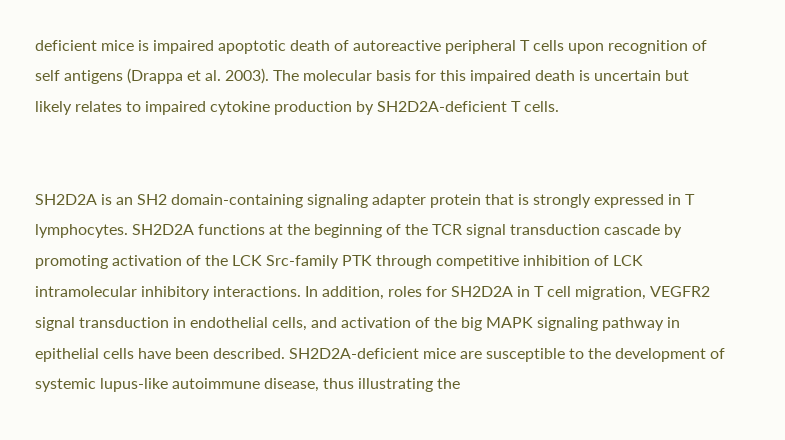deficient mice is impaired apoptotic death of autoreactive peripheral T cells upon recognition of self antigens (Drappa et al. 2003). The molecular basis for this impaired death is uncertain but likely relates to impaired cytokine production by SH2D2A-deficient T cells.


SH2D2A is an SH2 domain-containing signaling adapter protein that is strongly expressed in T lymphocytes. SH2D2A functions at the beginning of the TCR signal transduction cascade by promoting activation of the LCK Src-family PTK through competitive inhibition of LCK intramolecular inhibitory interactions. In addition, roles for SH2D2A in T cell migration, VEGFR2 signal transduction in endothelial cells, and activation of the big MAPK signaling pathway in epithelial cells have been described. SH2D2A-deficient mice are susceptible to the development of systemic lupus-like autoimmune disease, thus illustrating the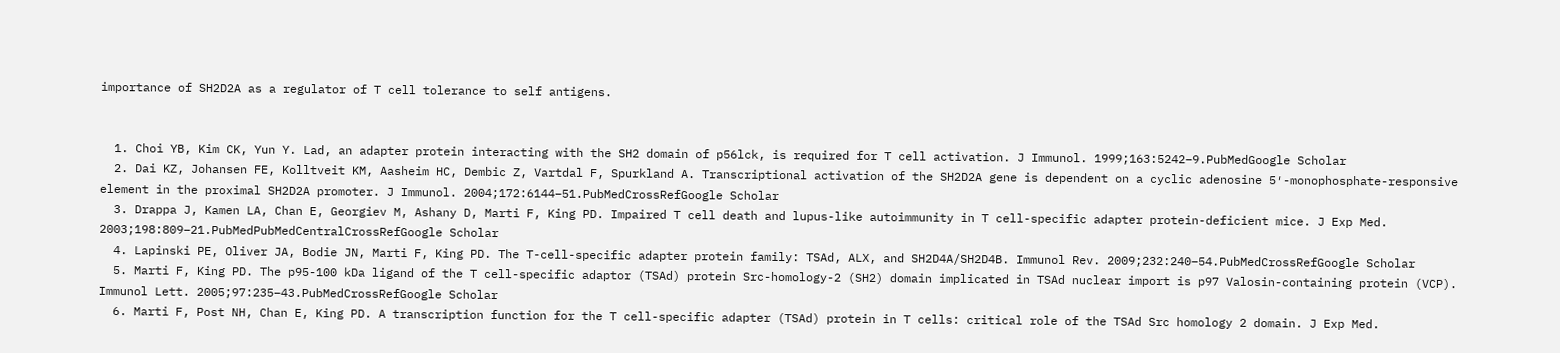importance of SH2D2A as a regulator of T cell tolerance to self antigens.


  1. Choi YB, Kim CK, Yun Y. Lad, an adapter protein interacting with the SH2 domain of p56lck, is required for T cell activation. J Immunol. 1999;163:5242–9.PubMedGoogle Scholar
  2. Dai KZ, Johansen FE, Kolltveit KM, Aasheim HC, Dembic Z, Vartdal F, Spurkland A. Transcriptional activation of the SH2D2A gene is dependent on a cyclic adenosine 5′-monophosphate-responsive element in the proximal SH2D2A promoter. J Immunol. 2004;172:6144–51.PubMedCrossRefGoogle Scholar
  3. Drappa J, Kamen LA, Chan E, Georgiev M, Ashany D, Marti F, King PD. Impaired T cell death and lupus-like autoimmunity in T cell-specific adapter protein-deficient mice. J Exp Med. 2003;198:809–21.PubMedPubMedCentralCrossRefGoogle Scholar
  4. Lapinski PE, Oliver JA, Bodie JN, Marti F, King PD. The T-cell-specific adapter protein family: TSAd, ALX, and SH2D4A/SH2D4B. Immunol Rev. 2009;232:240–54.PubMedCrossRefGoogle Scholar
  5. Marti F, King PD. The p95-100 kDa ligand of the T cell-specific adaptor (TSAd) protein Src-homology-2 (SH2) domain implicated in TSAd nuclear import is p97 Valosin-containing protein (VCP). Immunol Lett. 2005;97:235–43.PubMedCrossRefGoogle Scholar
  6. Marti F, Post NH, Chan E, King PD. A transcription function for the T cell-specific adapter (TSAd) protein in T cells: critical role of the TSAd Src homology 2 domain. J Exp Med.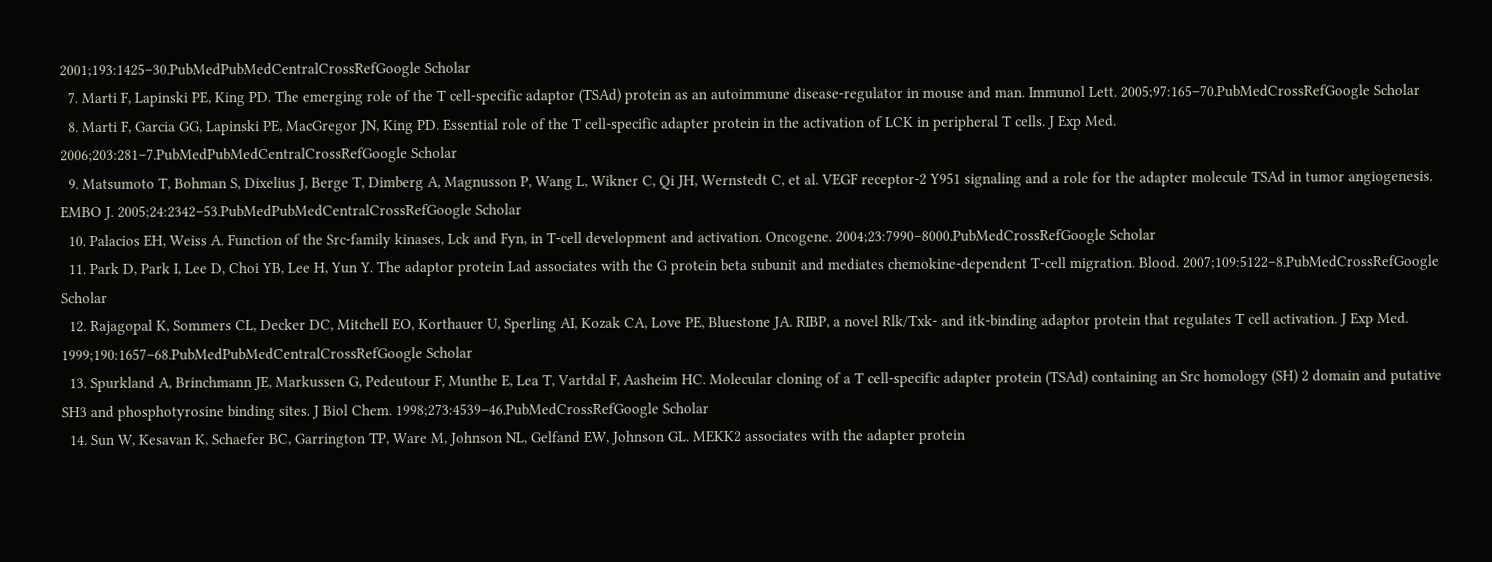2001;193:1425–30.PubMedPubMedCentralCrossRefGoogle Scholar
  7. Marti F, Lapinski PE, King PD. The emerging role of the T cell-specific adaptor (TSAd) protein as an autoimmune disease-regulator in mouse and man. Immunol Lett. 2005;97:165–70.PubMedCrossRefGoogle Scholar
  8. Marti F, Garcia GG, Lapinski PE, MacGregor JN, King PD. Essential role of the T cell-specific adapter protein in the activation of LCK in peripheral T cells. J Exp Med. 2006;203:281–7.PubMedPubMedCentralCrossRefGoogle Scholar
  9. Matsumoto T, Bohman S, Dixelius J, Berge T, Dimberg A, Magnusson P, Wang L, Wikner C, Qi JH, Wernstedt C, et al. VEGF receptor-2 Y951 signaling and a role for the adapter molecule TSAd in tumor angiogenesis. EMBO J. 2005;24:2342–53.PubMedPubMedCentralCrossRefGoogle Scholar
  10. Palacios EH, Weiss A. Function of the Src-family kinases, Lck and Fyn, in T-cell development and activation. Oncogene. 2004;23:7990–8000.PubMedCrossRefGoogle Scholar
  11. Park D, Park I, Lee D, Choi YB, Lee H, Yun Y. The adaptor protein Lad associates with the G protein beta subunit and mediates chemokine-dependent T-cell migration. Blood. 2007;109:5122–8.PubMedCrossRefGoogle Scholar
  12. Rajagopal K, Sommers CL, Decker DC, Mitchell EO, Korthauer U, Sperling AI, Kozak CA, Love PE, Bluestone JA. RIBP, a novel Rlk/Txk- and itk-binding adaptor protein that regulates T cell activation. J Exp Med. 1999;190:1657–68.PubMedPubMedCentralCrossRefGoogle Scholar
  13. Spurkland A, Brinchmann JE, Markussen G, Pedeutour F, Munthe E, Lea T, Vartdal F, Aasheim HC. Molecular cloning of a T cell-specific adapter protein (TSAd) containing an Src homology (SH) 2 domain and putative SH3 and phosphotyrosine binding sites. J Biol Chem. 1998;273:4539–46.PubMedCrossRefGoogle Scholar
  14. Sun W, Kesavan K, Schaefer BC, Garrington TP, Ware M, Johnson NL, Gelfand EW, Johnson GL. MEKK2 associates with the adapter protein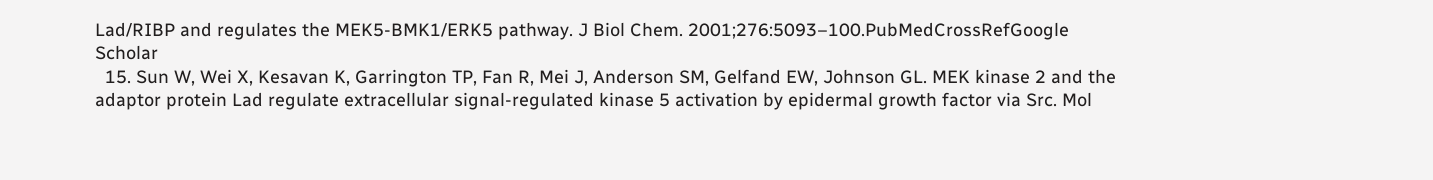Lad/RIBP and regulates the MEK5-BMK1/ERK5 pathway. J Biol Chem. 2001;276:5093–100.PubMedCrossRefGoogle Scholar
  15. Sun W, Wei X, Kesavan K, Garrington TP, Fan R, Mei J, Anderson SM, Gelfand EW, Johnson GL. MEK kinase 2 and the adaptor protein Lad regulate extracellular signal-regulated kinase 5 activation by epidermal growth factor via Src. Mol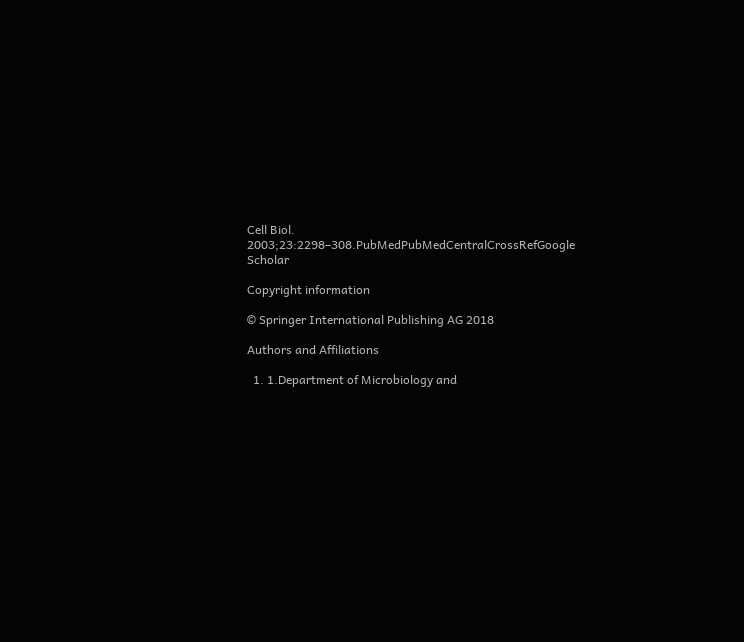Cell Biol. 2003;23:2298–308.PubMedPubMedCentralCrossRefGoogle Scholar

Copyright information

© Springer International Publishing AG 2018

Authors and Affiliations

  1. 1.Department of Microbiology and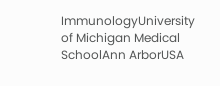ImmunologyUniversity of Michigan Medical SchoolAnn ArborUSA